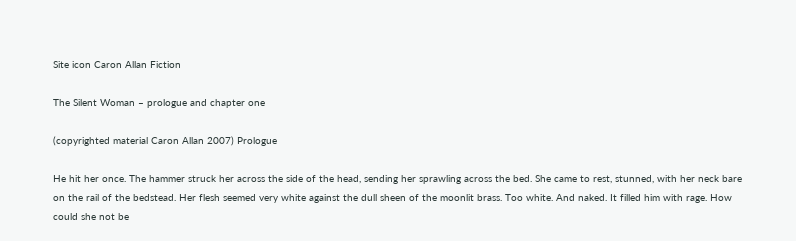Site icon Caron Allan Fiction

The Silent Woman – prologue and chapter one

(copyrighted material Caron Allan 2007) Prologue

He hit her once. The hammer struck her across the side of the head, sending her sprawling across the bed. She came to rest, stunned, with her neck bare on the rail of the bedstead. Her flesh seemed very white against the dull sheen of the moonlit brass. Too white. And naked. It filled him with rage. How could she not be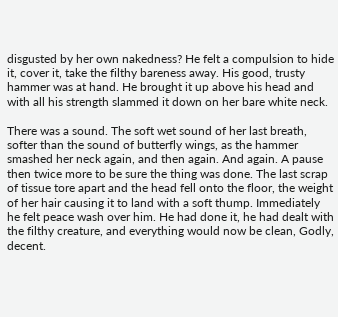disgusted by her own nakedness? He felt a compulsion to hide it, cover it, take the filthy bareness away. His good, trusty hammer was at hand. He brought it up above his head and with all his strength slammed it down on her bare white neck.

There was a sound. The soft wet sound of her last breath, softer than the sound of butterfly wings, as the hammer smashed her neck again, and then again. And again. A pause then twice more to be sure the thing was done. The last scrap of tissue tore apart and the head fell onto the floor, the weight of her hair causing it to land with a soft thump. Immediately he felt peace wash over him. He had done it, he had dealt with the filthy creature, and everything would now be clean, Godly, decent.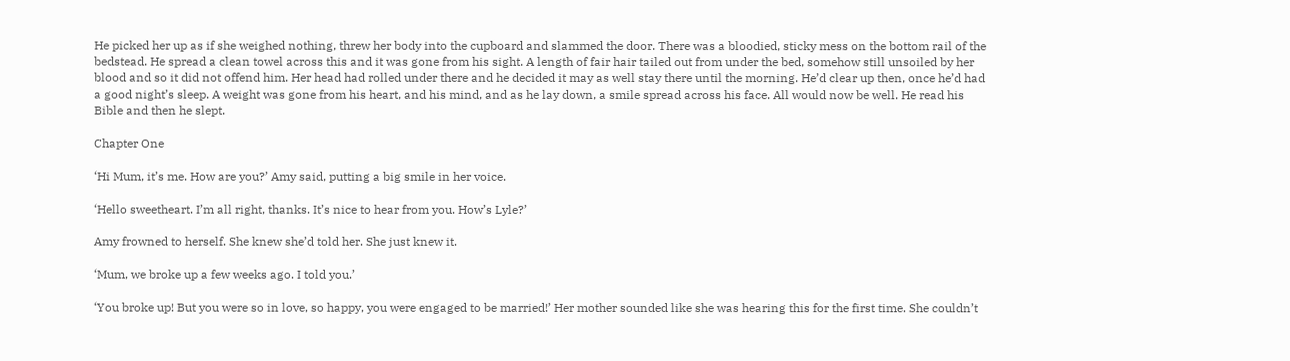He picked her up as if she weighed nothing, threw her body into the cupboard and slammed the door. There was a bloodied, sticky mess on the bottom rail of the bedstead. He spread a clean towel across this and it was gone from his sight. A length of fair hair tailed out from under the bed, somehow still unsoiled by her blood and so it did not offend him. Her head had rolled under there and he decided it may as well stay there until the morning. He’d clear up then, once he’d had a good night’s sleep. A weight was gone from his heart, and his mind, and as he lay down, a smile spread across his face. All would now be well. He read his Bible and then he slept.

Chapter One

‘Hi Mum, it’s me. How are you?’ Amy said, putting a big smile in her voice.

‘Hello sweetheart. I’m all right, thanks. It’s nice to hear from you. How’s Lyle?’

Amy frowned to herself. She knew she’d told her. She just knew it.

‘Mum, we broke up a few weeks ago. I told you.’

‘You broke up! But you were so in love, so happy, you were engaged to be married!’ Her mother sounded like she was hearing this for the first time. She couldn’t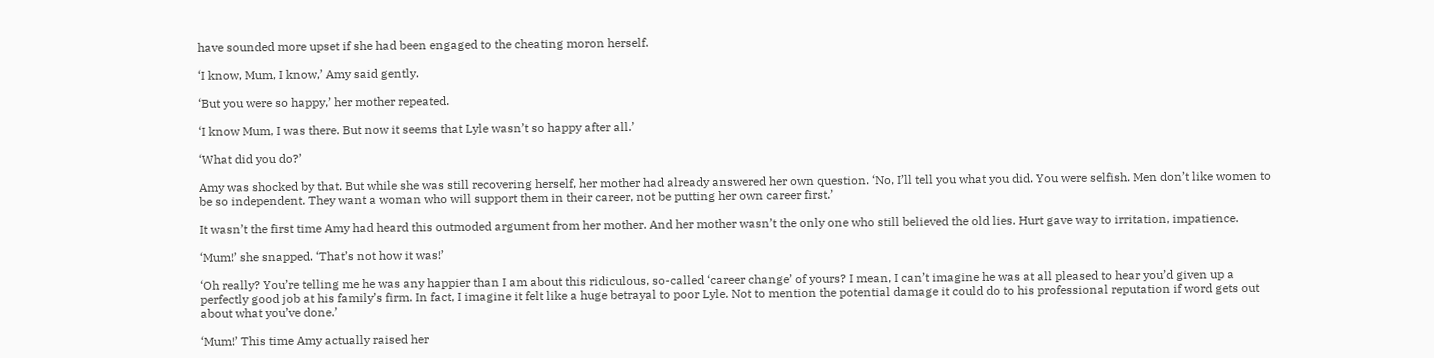have sounded more upset if she had been engaged to the cheating moron herself.

‘I know, Mum, I know,’ Amy said gently.

‘But you were so happy,’ her mother repeated.

‘I know Mum, I was there. But now it seems that Lyle wasn’t so happy after all.’

‘What did you do?’

Amy was shocked by that. But while she was still recovering herself, her mother had already answered her own question. ‘No, I’ll tell you what you did. You were selfish. Men don’t like women to be so independent. They want a woman who will support them in their career, not be putting her own career first.’

It wasn’t the first time Amy had heard this outmoded argument from her mother. And her mother wasn’t the only one who still believed the old lies. Hurt gave way to irritation, impatience.

‘Mum!’ she snapped. ‘That’s not how it was!’

‘Oh really? You’re telling me he was any happier than I am about this ridiculous, so-called ‘career change’ of yours? I mean, I can’t imagine he was at all pleased to hear you’d given up a perfectly good job at his family’s firm. In fact, I imagine it felt like a huge betrayal to poor Lyle. Not to mention the potential damage it could do to his professional reputation if word gets out about what you’ve done.’

‘Mum!’ This time Amy actually raised her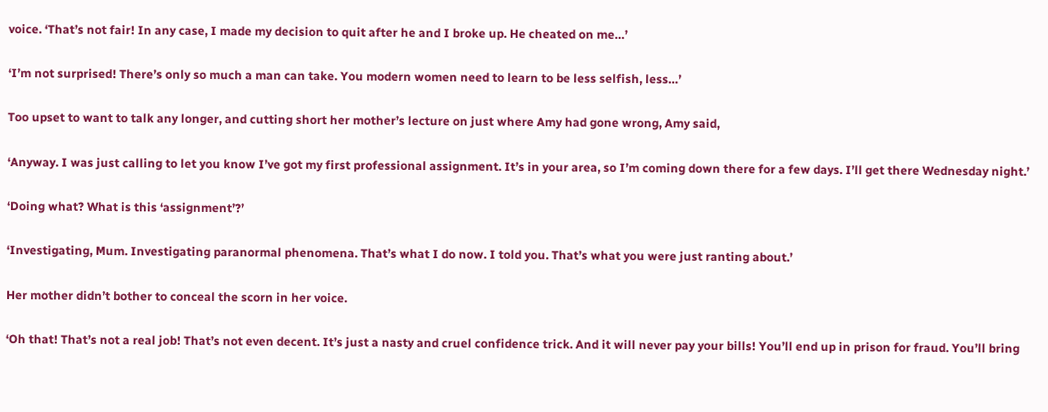voice. ‘That’s not fair! In any case, I made my decision to quit after he and I broke up. He cheated on me…’

‘I’m not surprised! There’s only so much a man can take. You modern women need to learn to be less selfish, less…’

Too upset to want to talk any longer, and cutting short her mother’s lecture on just where Amy had gone wrong, Amy said,

‘Anyway. I was just calling to let you know I’ve got my first professional assignment. It’s in your area, so I’m coming down there for a few days. I’ll get there Wednesday night.’

‘Doing what? What is this ‘assignment’?’

‘Investigating, Mum. Investigating paranormal phenomena. That’s what I do now. I told you. That’s what you were just ranting about.’

Her mother didn’t bother to conceal the scorn in her voice.

‘Oh that! That’s not a real job! That’s not even decent. It’s just a nasty and cruel confidence trick. And it will never pay your bills! You’ll end up in prison for fraud. You’ll bring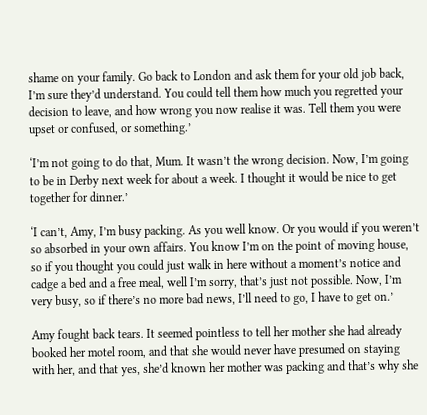shame on your family. Go back to London and ask them for your old job back, I’m sure they’d understand. You could tell them how much you regretted your decision to leave, and how wrong you now realise it was. Tell them you were upset or confused, or something.’

‘I’m not going to do that, Mum. It wasn’t the wrong decision. Now, I’m going to be in Derby next week for about a week. I thought it would be nice to get together for dinner.’

‘I can’t, Amy, I’m busy packing. As you well know. Or you would if you weren’t so absorbed in your own affairs. You know I’m on the point of moving house, so if you thought you could just walk in here without a moment’s notice and cadge a bed and a free meal, well I’m sorry, that’s just not possible. Now, I’m very busy, so if there’s no more bad news, I’ll need to go, I have to get on.’

Amy fought back tears. It seemed pointless to tell her mother she had already booked her motel room, and that she would never have presumed on staying with her, and that yes, she’d known her mother was packing and that’s why she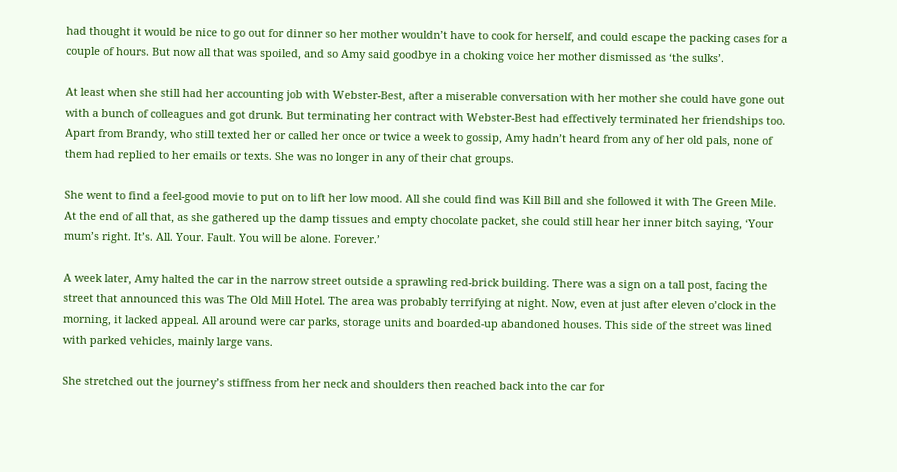had thought it would be nice to go out for dinner so her mother wouldn’t have to cook for herself, and could escape the packing cases for a couple of hours. But now all that was spoiled, and so Amy said goodbye in a choking voice her mother dismissed as ‘the sulks’.

At least when she still had her accounting job with Webster-Best, after a miserable conversation with her mother she could have gone out with a bunch of colleagues and got drunk. But terminating her contract with Webster-Best had effectively terminated her friendships too. Apart from Brandy, who still texted her or called her once or twice a week to gossip, Amy hadn’t heard from any of her old pals, none of them had replied to her emails or texts. She was no longer in any of their chat groups.

She went to find a feel-good movie to put on to lift her low mood. All she could find was Kill Bill and she followed it with The Green Mile. At the end of all that, as she gathered up the damp tissues and empty chocolate packet, she could still hear her inner bitch saying, ‘Your mum’s right. It’s. All. Your. Fault. You will be alone. Forever.’

A week later, Amy halted the car in the narrow street outside a sprawling red-brick building. There was a sign on a tall post, facing the street that announced this was The Old Mill Hotel. The area was probably terrifying at night. Now, even at just after eleven o’clock in the morning, it lacked appeal. All around were car parks, storage units and boarded-up abandoned houses. This side of the street was lined with parked vehicles, mainly large vans.

She stretched out the journey’s stiffness from her neck and shoulders then reached back into the car for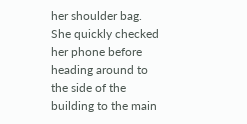her shoulder bag. She quickly checked her phone before heading around to the side of the building to the main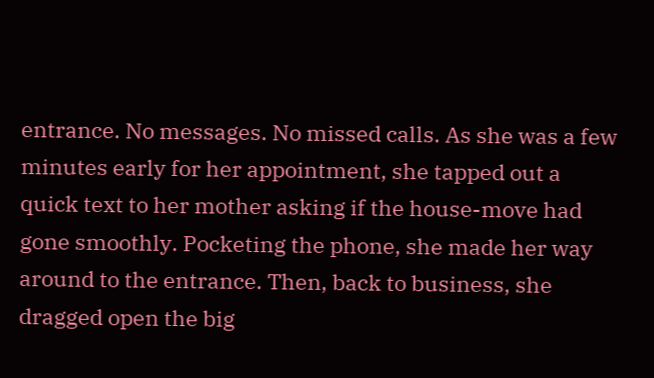entrance. No messages. No missed calls. As she was a few minutes early for her appointment, she tapped out a quick text to her mother asking if the house-move had gone smoothly. Pocketing the phone, she made her way around to the entrance. Then, back to business, she dragged open the big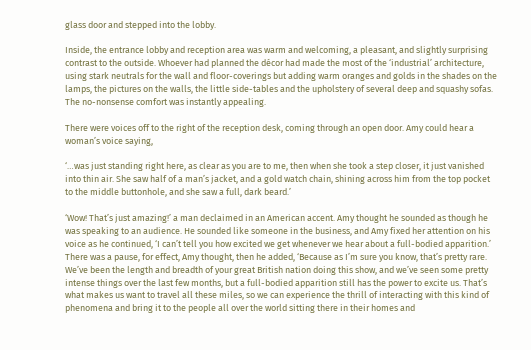glass door and stepped into the lobby.

Inside, the entrance lobby and reception area was warm and welcoming, a pleasant, and slightly surprising contrast to the outside. Whoever had planned the décor had made the most of the ‘industrial’ architecture, using stark neutrals for the wall and floor-coverings but adding warm oranges and golds in the shades on the lamps, the pictures on the walls, the little side-tables and the upholstery of several deep and squashy sofas. The no-nonsense comfort was instantly appealing.

There were voices off to the right of the reception desk, coming through an open door. Amy could hear a woman’s voice saying,

‘…was just standing right here, as clear as you are to me, then when she took a step closer, it just vanished into thin air. She saw half of a man’s jacket, and a gold watch chain, shining across him from the top pocket to the middle buttonhole, and she saw a full, dark beard.’

‘Wow! That’s just amazing!’ a man declaimed in an American accent. Amy thought he sounded as though he was speaking to an audience. He sounded like someone in the business, and Amy fixed her attention on his voice as he continued, ‘I can’t tell you how excited we get whenever we hear about a full-bodied apparition.’ There was a pause, for effect, Amy thought, then he added, ‘Because as I’m sure you know, that’s pretty rare. We’ve been the length and breadth of your great British nation doing this show, and we’ve seen some pretty intense things over the last few months, but a full-bodied apparition still has the power to excite us. That’s what makes us want to travel all these miles, so we can experience the thrill of interacting with this kind of phenomena and bring it to the people all over the world sitting there in their homes and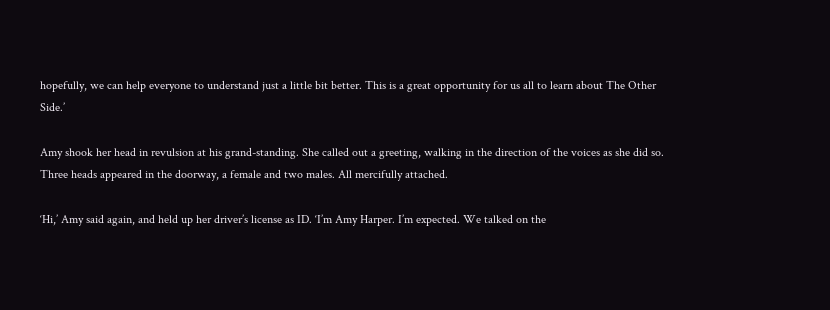hopefully, we can help everyone to understand just a little bit better. This is a great opportunity for us all to learn about The Other Side.’

Amy shook her head in revulsion at his grand-standing. She called out a greeting, walking in the direction of the voices as she did so. Three heads appeared in the doorway, a female and two males. All mercifully attached.

‘Hi,’ Amy said again, and held up her driver’s license as ID. ‘I’m Amy Harper. I’m expected. We talked on the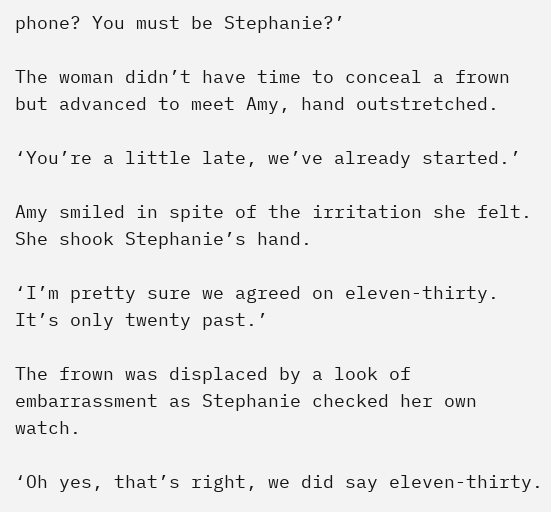phone? You must be Stephanie?’

The woman didn’t have time to conceal a frown but advanced to meet Amy, hand outstretched.

‘You’re a little late, we’ve already started.’

Amy smiled in spite of the irritation she felt. She shook Stephanie’s hand.

‘I’m pretty sure we agreed on eleven-thirty. It’s only twenty past.’

The frown was displaced by a look of embarrassment as Stephanie checked her own watch.

‘Oh yes, that’s right, we did say eleven-thirty.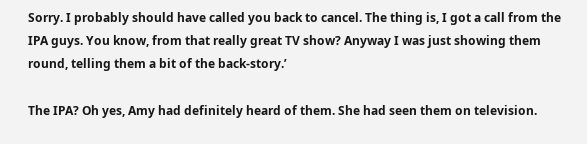Sorry. I probably should have called you back to cancel. The thing is, I got a call from the IPA guys. You know, from that really great TV show? Anyway I was just showing them round, telling them a bit of the back-story.’

The IPA? Oh yes, Amy had definitely heard of them. She had seen them on television.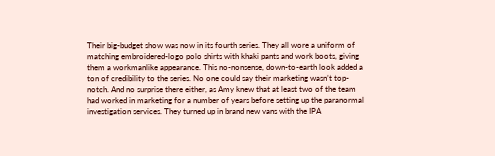Their big-budget show was now in its fourth series. They all wore a uniform of matching embroidered-logo polo shirts with khaki pants and work boots, giving them a workmanlike appearance. This no-nonsense, down-to-earth look added a ton of credibility to the series. No one could say their marketing wasn’t top-notch. And no surprise there either, as Amy knew that at least two of the team had worked in marketing for a number of years before setting up the paranormal investigation services. They turned up in brand new vans with the IPA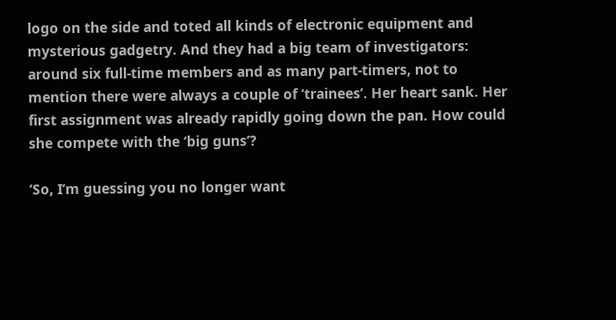logo on the side and toted all kinds of electronic equipment and mysterious gadgetry. And they had a big team of investigators: around six full-time members and as many part-timers, not to mention there were always a couple of ‘trainees’. Her heart sank. Her first assignment was already rapidly going down the pan. How could she compete with the ‘big guns’?

‘So, I’m guessing you no longer want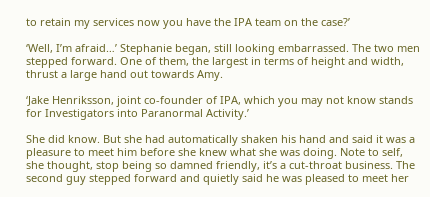to retain my services now you have the IPA team on the case?’

‘Well, I’m afraid…’ Stephanie began, still looking embarrassed. The two men stepped forward. One of them, the largest in terms of height and width, thrust a large hand out towards Amy.

‘Jake Henriksson, joint co-founder of IPA, which you may not know stands for Investigators into Paranormal Activity.’

She did know. But she had automatically shaken his hand and said it was a pleasure to meet him before she knew what she was doing. Note to self, she thought, stop being so damned friendly, it’s a cut-throat business. The second guy stepped forward and quietly said he was pleased to meet her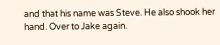and that his name was Steve. He also shook her hand. Over to Jake again.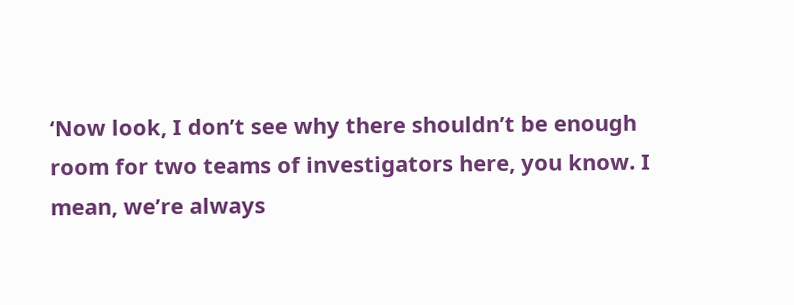‘Now look, I don’t see why there shouldn’t be enough room for two teams of investigators here, you know. I mean, we’re always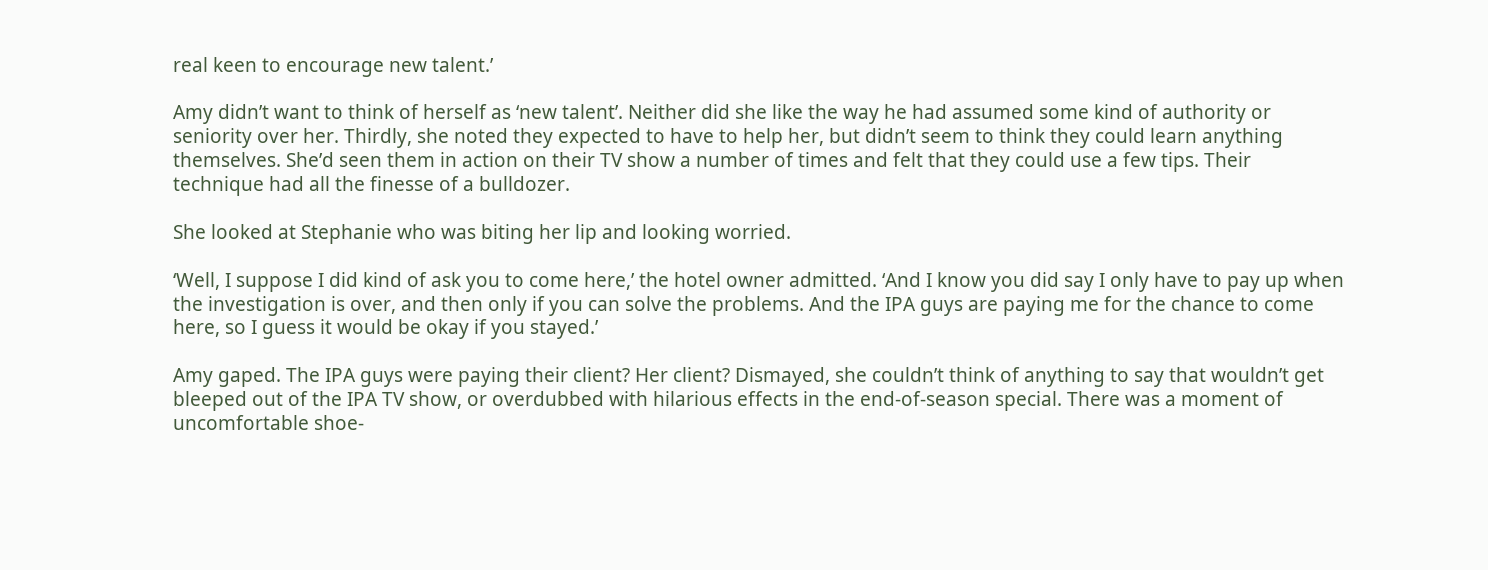real keen to encourage new talent.’

Amy didn’t want to think of herself as ‘new talent’. Neither did she like the way he had assumed some kind of authority or seniority over her. Thirdly, she noted they expected to have to help her, but didn’t seem to think they could learn anything themselves. She’d seen them in action on their TV show a number of times and felt that they could use a few tips. Their technique had all the finesse of a bulldozer.

She looked at Stephanie who was biting her lip and looking worried.

‘Well, I suppose I did kind of ask you to come here,’ the hotel owner admitted. ‘And I know you did say I only have to pay up when the investigation is over, and then only if you can solve the problems. And the IPA guys are paying me for the chance to come here, so I guess it would be okay if you stayed.’

Amy gaped. The IPA guys were paying their client? Her client? Dismayed, she couldn’t think of anything to say that wouldn’t get bleeped out of the IPA TV show, or overdubbed with hilarious effects in the end-of-season special. There was a moment of uncomfortable shoe-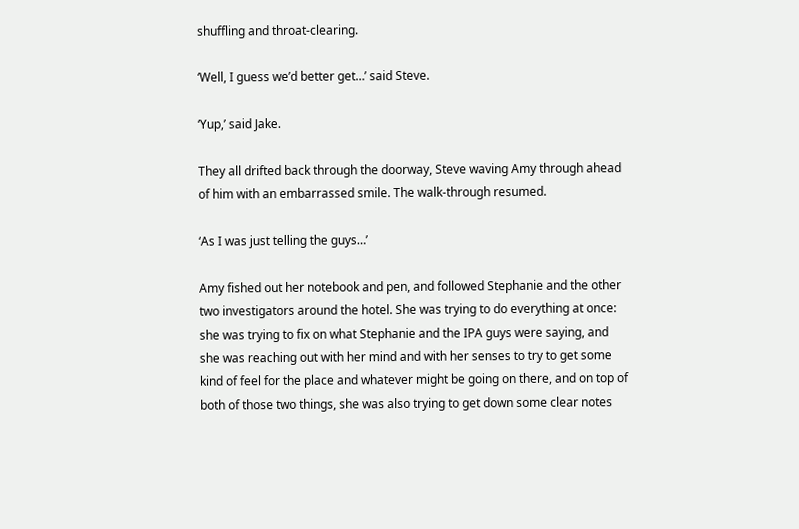shuffling and throat-clearing.

‘Well, I guess we’d better get…’ said Steve.

‘Yup,’ said Jake.

They all drifted back through the doorway, Steve waving Amy through ahead of him with an embarrassed smile. The walk-through resumed.

‘As I was just telling the guys…’

Amy fished out her notebook and pen, and followed Stephanie and the other two investigators around the hotel. She was trying to do everything at once: she was trying to fix on what Stephanie and the IPA guys were saying, and she was reaching out with her mind and with her senses to try to get some kind of feel for the place and whatever might be going on there, and on top of both of those two things, she was also trying to get down some clear notes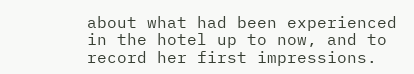about what had been experienced in the hotel up to now, and to record her first impressions.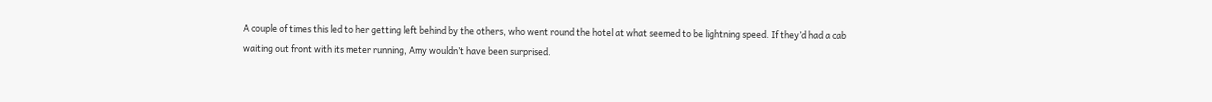A couple of times this led to her getting left behind by the others, who went round the hotel at what seemed to be lightning speed. If they’d had a cab waiting out front with its meter running, Amy wouldn’t have been surprised.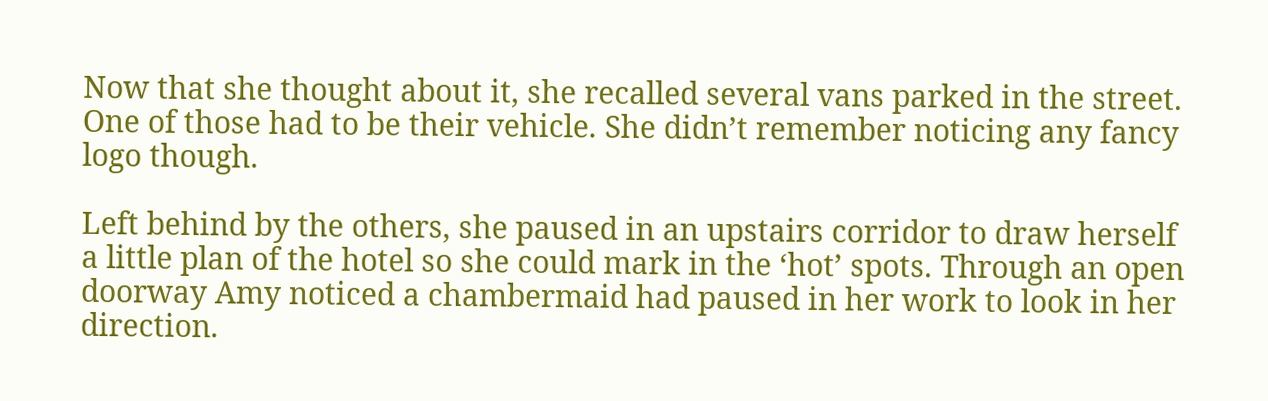Now that she thought about it, she recalled several vans parked in the street. One of those had to be their vehicle. She didn’t remember noticing any fancy logo though.

Left behind by the others, she paused in an upstairs corridor to draw herself a little plan of the hotel so she could mark in the ‘hot’ spots. Through an open doorway Amy noticed a chambermaid had paused in her work to look in her direction.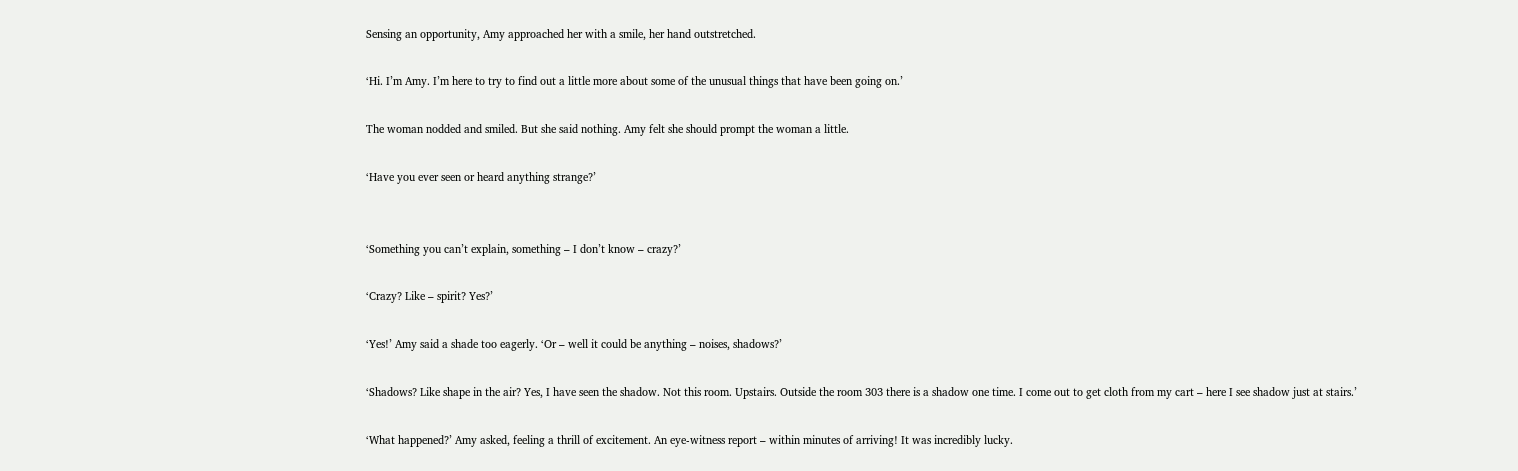Sensing an opportunity, Amy approached her with a smile, her hand outstretched.

‘Hi. I’m Amy. I’m here to try to find out a little more about some of the unusual things that have been going on.’

The woman nodded and smiled. But she said nothing. Amy felt she should prompt the woman a little.

‘Have you ever seen or heard anything strange?’


‘Something you can’t explain, something – I don’t know – crazy?’

‘Crazy? Like – spirit? Yes?’

‘Yes!’ Amy said a shade too eagerly. ‘Or – well it could be anything – noises, shadows?’

‘Shadows? Like shape in the air? Yes, I have seen the shadow. Not this room. Upstairs. Outside the room 303 there is a shadow one time. I come out to get cloth from my cart – here I see shadow just at stairs.’

‘What happened?’ Amy asked, feeling a thrill of excitement. An eye-witness report – within minutes of arriving! It was incredibly lucky.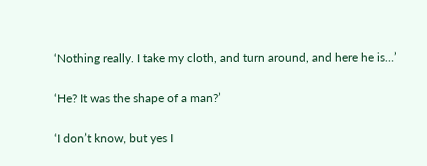‘Nothing really. I take my cloth, and turn around, and here he is…’

‘He? It was the shape of a man?’

‘I don’t know, but yes I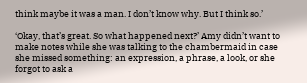think maybe it was a man. I don’t know why. But I think so.’

‘Okay, that’s great. So what happened next?’ Amy didn’t want to make notes while she was talking to the chambermaid in case she missed something: an expression, a phrase, a look, or she forgot to ask a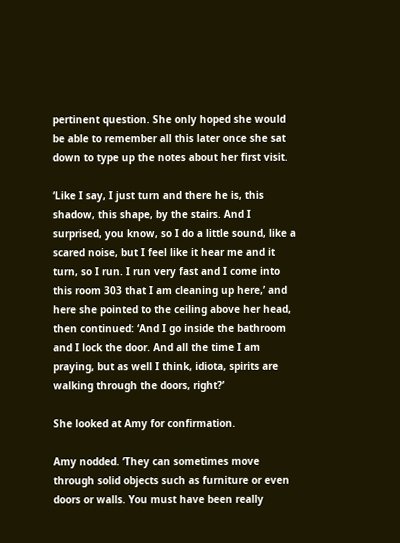pertinent question. She only hoped she would be able to remember all this later once she sat down to type up the notes about her first visit.

‘Like I say, I just turn and there he is, this shadow, this shape, by the stairs. And I surprised, you know, so I do a little sound, like a scared noise, but I feel like it hear me and it turn, so I run. I run very fast and I come into this room 303 that I am cleaning up here,’ and here she pointed to the ceiling above her head, then continued: ‘And I go inside the bathroom and I lock the door. And all the time I am praying, but as well I think, idiota, spirits are walking through the doors, right?’

She looked at Amy for confirmation.

Amy nodded. ‘They can sometimes move through solid objects such as furniture or even doors or walls. You must have been really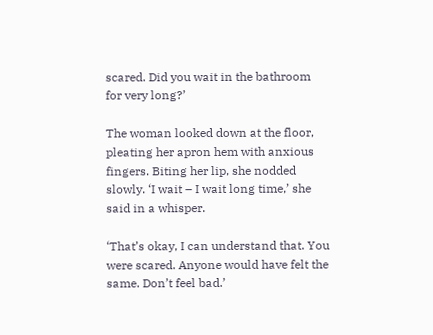scared. Did you wait in the bathroom for very long?’

The woman looked down at the floor, pleating her apron hem with anxious fingers. Biting her lip, she nodded slowly. ‘I wait – I wait long time,’ she said in a whisper.

‘That’s okay, I can understand that. You were scared. Anyone would have felt the same. Don’t feel bad.’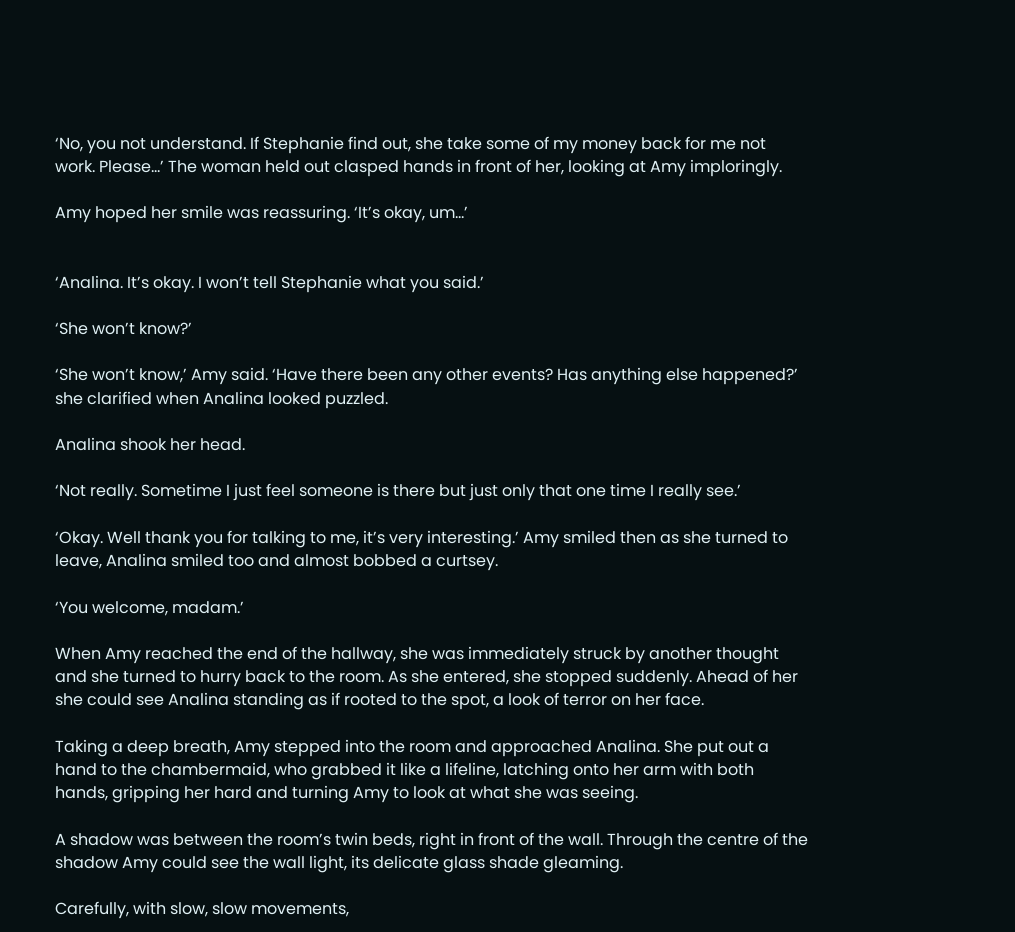‘No, you not understand. If Stephanie find out, she take some of my money back for me not work. Please…’ The woman held out clasped hands in front of her, looking at Amy imploringly.

Amy hoped her smile was reassuring. ‘It’s okay, um…’


‘Analina. It’s okay. I won’t tell Stephanie what you said.’

‘She won’t know?’

‘She won’t know,’ Amy said. ‘Have there been any other events? Has anything else happened?’ she clarified when Analina looked puzzled.

Analina shook her head.

‘Not really. Sometime I just feel someone is there but just only that one time I really see.’

‘Okay. Well thank you for talking to me, it’s very interesting.’ Amy smiled then as she turned to leave, Analina smiled too and almost bobbed a curtsey.

‘You welcome, madam.’

When Amy reached the end of the hallway, she was immediately struck by another thought and she turned to hurry back to the room. As she entered, she stopped suddenly. Ahead of her she could see Analina standing as if rooted to the spot, a look of terror on her face.

Taking a deep breath, Amy stepped into the room and approached Analina. She put out a hand to the chambermaid, who grabbed it like a lifeline, latching onto her arm with both hands, gripping her hard and turning Amy to look at what she was seeing.

A shadow was between the room’s twin beds, right in front of the wall. Through the centre of the shadow Amy could see the wall light, its delicate glass shade gleaming.

Carefully, with slow, slow movements,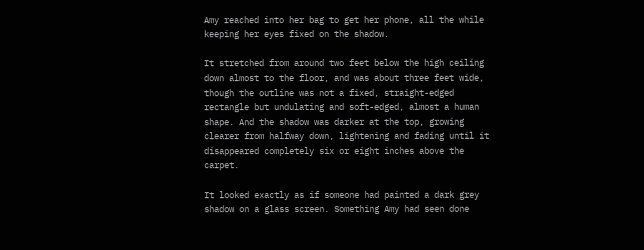Amy reached into her bag to get her phone, all the while keeping her eyes fixed on the shadow.

It stretched from around two feet below the high ceiling down almost to the floor, and was about three feet wide, though the outline was not a fixed, straight-edged rectangle but undulating and soft-edged, almost a human shape. And the shadow was darker at the top, growing clearer from halfway down, lightening and fading until it disappeared completely six or eight inches above the carpet.

It looked exactly as if someone had painted a dark grey shadow on a glass screen. Something Amy had seen done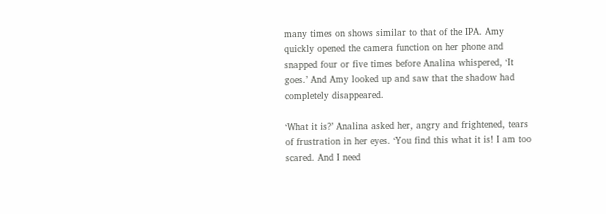many times on shows similar to that of the IPA. Amy quickly opened the camera function on her phone and snapped four or five times before Analina whispered, ‘It goes.’ And Amy looked up and saw that the shadow had completely disappeared.

‘What it is?’ Analina asked her, angry and frightened, tears of frustration in her eyes. ‘You find this what it is! I am too scared. And I need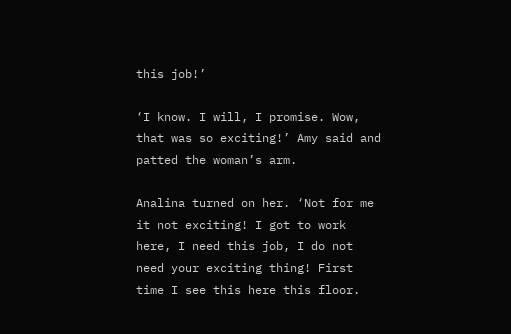this job!’

‘I know. I will, I promise. Wow, that was so exciting!’ Amy said and patted the woman’s arm.

Analina turned on her. ‘Not for me it not exciting! I got to work here, I need this job, I do not need your exciting thing! First time I see this here this floor.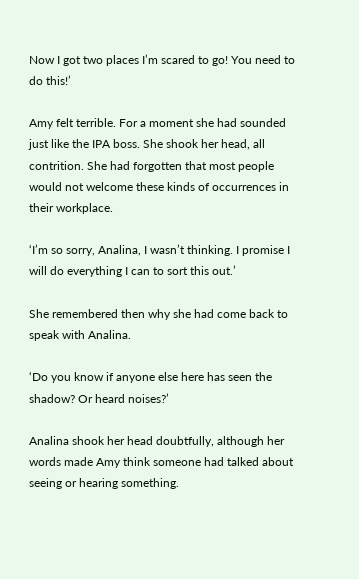Now I got two places I’m scared to go! You need to do this!’

Amy felt terrible. For a moment she had sounded just like the IPA boss. She shook her head, all contrition. She had forgotten that most people would not welcome these kinds of occurrences in their workplace.

‘I’m so sorry, Analina, I wasn’t thinking. I promise I will do everything I can to sort this out.’

She remembered then why she had come back to speak with Analina.

‘Do you know if anyone else here has seen the shadow? Or heard noises?’

Analina shook her head doubtfully, although her words made Amy think someone had talked about seeing or hearing something.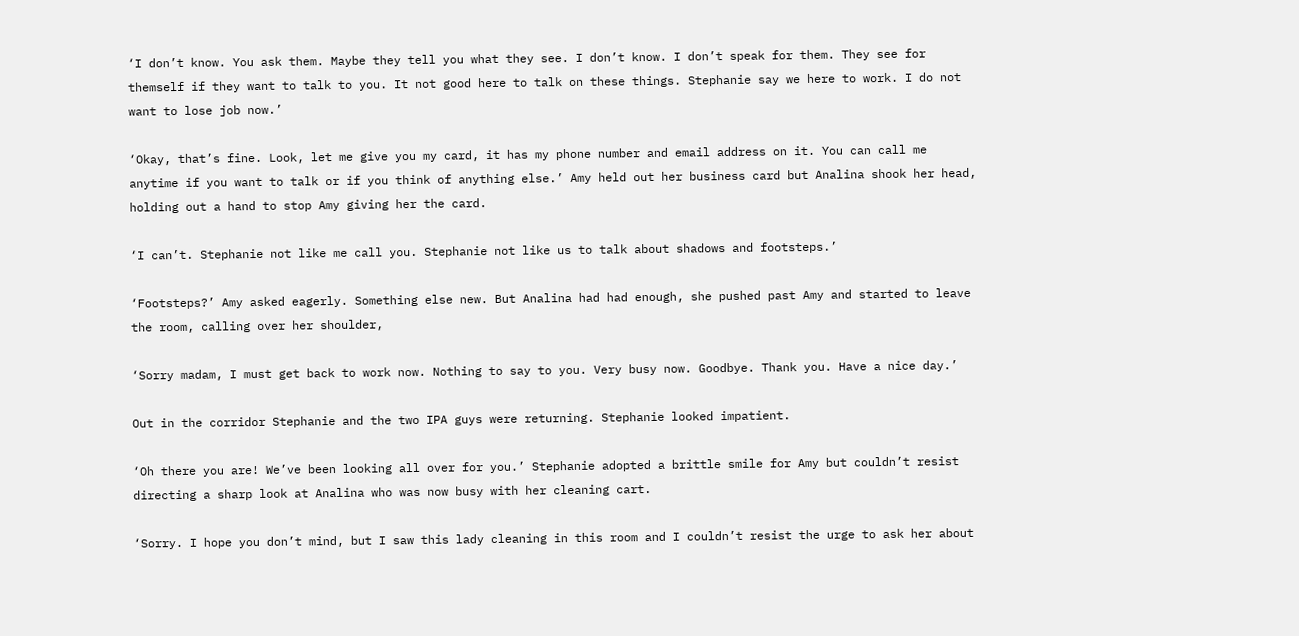‘I don’t know. You ask them. Maybe they tell you what they see. I don’t know. I don’t speak for them. They see for themself if they want to talk to you. It not good here to talk on these things. Stephanie say we here to work. I do not want to lose job now.’

‘Okay, that’s fine. Look, let me give you my card, it has my phone number and email address on it. You can call me anytime if you want to talk or if you think of anything else.’ Amy held out her business card but Analina shook her head, holding out a hand to stop Amy giving her the card.

‘I can’t. Stephanie not like me call you. Stephanie not like us to talk about shadows and footsteps.’

‘Footsteps?’ Amy asked eagerly. Something else new. But Analina had had enough, she pushed past Amy and started to leave the room, calling over her shoulder,

‘Sorry madam, I must get back to work now. Nothing to say to you. Very busy now. Goodbye. Thank you. Have a nice day.’

Out in the corridor Stephanie and the two IPA guys were returning. Stephanie looked impatient.

‘Oh there you are! We’ve been looking all over for you.’ Stephanie adopted a brittle smile for Amy but couldn’t resist directing a sharp look at Analina who was now busy with her cleaning cart.

‘Sorry. I hope you don’t mind, but I saw this lady cleaning in this room and I couldn’t resist the urge to ask her about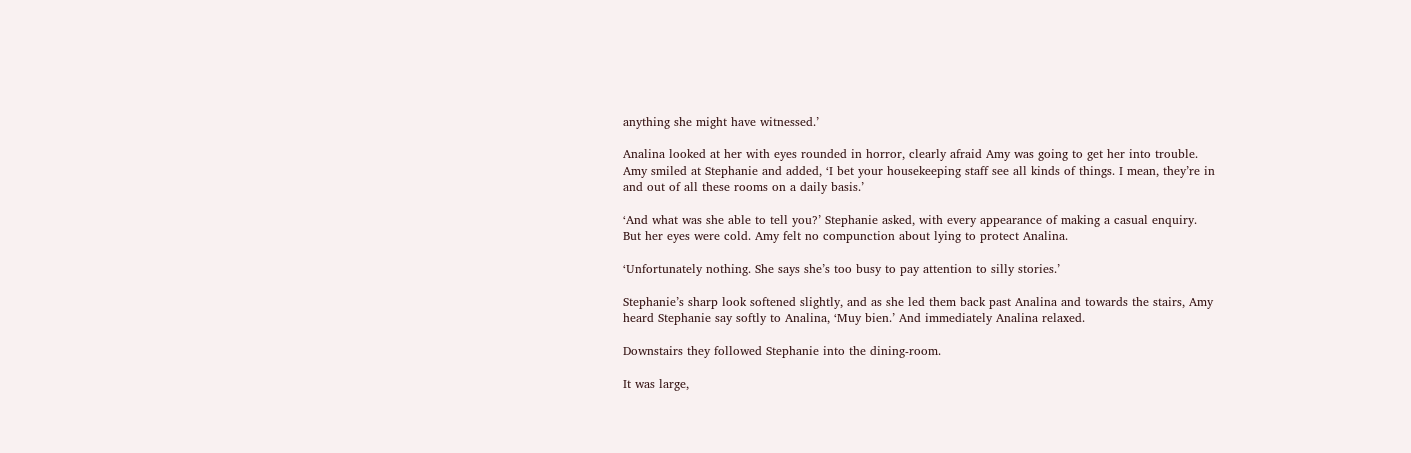anything she might have witnessed.’

Analina looked at her with eyes rounded in horror, clearly afraid Amy was going to get her into trouble. Amy smiled at Stephanie and added, ‘I bet your housekeeping staff see all kinds of things. I mean, they’re in and out of all these rooms on a daily basis.’

‘And what was she able to tell you?’ Stephanie asked, with every appearance of making a casual enquiry. But her eyes were cold. Amy felt no compunction about lying to protect Analina.

‘Unfortunately nothing. She says she’s too busy to pay attention to silly stories.’

Stephanie’s sharp look softened slightly, and as she led them back past Analina and towards the stairs, Amy heard Stephanie say softly to Analina, ‘Muy bien.’ And immediately Analina relaxed.

Downstairs they followed Stephanie into the dining-room.

It was large,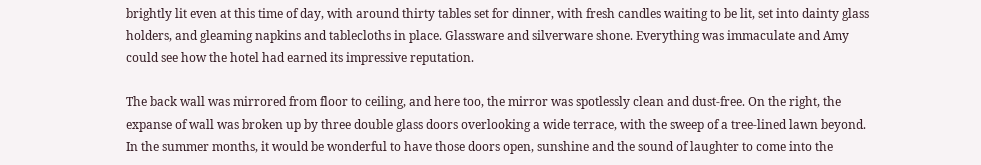brightly lit even at this time of day, with around thirty tables set for dinner, with fresh candles waiting to be lit, set into dainty glass holders, and gleaming napkins and tablecloths in place. Glassware and silverware shone. Everything was immaculate and Amy could see how the hotel had earned its impressive reputation.

The back wall was mirrored from floor to ceiling, and here too, the mirror was spotlessly clean and dust-free. On the right, the expanse of wall was broken up by three double glass doors overlooking a wide terrace, with the sweep of a tree-lined lawn beyond. In the summer months, it would be wonderful to have those doors open, sunshine and the sound of laughter to come into the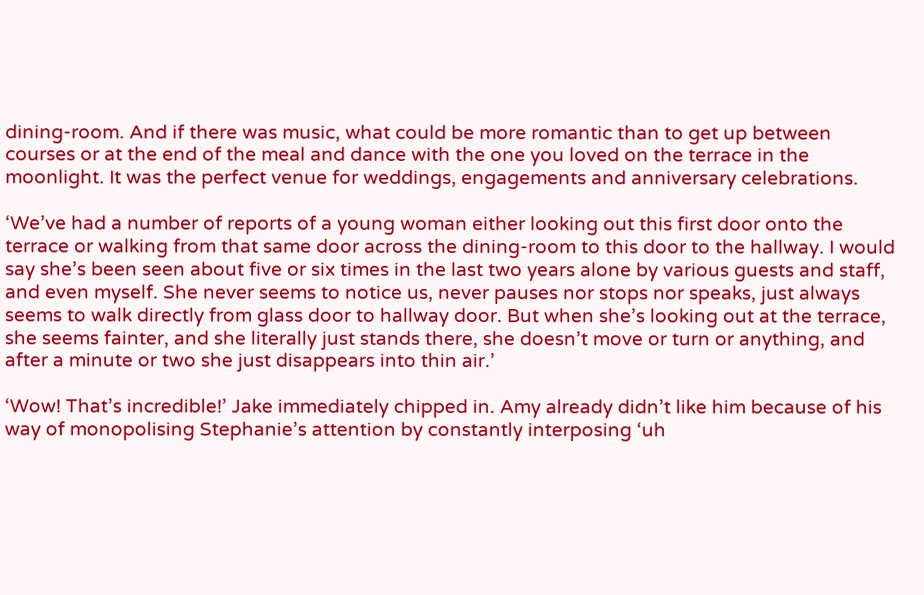dining-room. And if there was music, what could be more romantic than to get up between courses or at the end of the meal and dance with the one you loved on the terrace in the moonlight. It was the perfect venue for weddings, engagements and anniversary celebrations.

‘We’ve had a number of reports of a young woman either looking out this first door onto the terrace or walking from that same door across the dining-room to this door to the hallway. I would say she’s been seen about five or six times in the last two years alone by various guests and staff, and even myself. She never seems to notice us, never pauses nor stops nor speaks, just always seems to walk directly from glass door to hallway door. But when she’s looking out at the terrace, she seems fainter, and she literally just stands there, she doesn’t move or turn or anything, and after a minute or two she just disappears into thin air.’

‘Wow! That’s incredible!’ Jake immediately chipped in. Amy already didn’t like him because of his way of monopolising Stephanie’s attention by constantly interposing ‘uh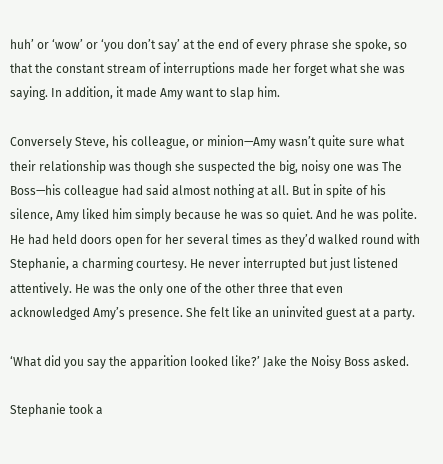huh’ or ‘wow’ or ‘you don’t say’ at the end of every phrase she spoke, so that the constant stream of interruptions made her forget what she was saying. In addition, it made Amy want to slap him.

Conversely Steve, his colleague, or minion—Amy wasn’t quite sure what their relationship was though she suspected the big, noisy one was The Boss—his colleague had said almost nothing at all. But in spite of his silence, Amy liked him simply because he was so quiet. And he was polite. He had held doors open for her several times as they’d walked round with Stephanie, a charming courtesy. He never interrupted but just listened attentively. He was the only one of the other three that even acknowledged Amy’s presence. She felt like an uninvited guest at a party.

‘What did you say the apparition looked like?’ Jake the Noisy Boss asked.

Stephanie took a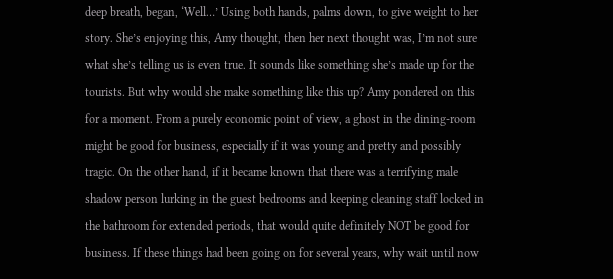deep breath, began, ‘Well…’ Using both hands, palms down, to give weight to her story. She’s enjoying this, Amy thought, then her next thought was, I’m not sure what she’s telling us is even true. It sounds like something she’s made up for the tourists. But why would she make something like this up? Amy pondered on this for a moment. From a purely economic point of view, a ghost in the dining-room might be good for business, especially if it was young and pretty and possibly tragic. On the other hand, if it became known that there was a terrifying male shadow person lurking in the guest bedrooms and keeping cleaning staff locked in the bathroom for extended periods, that would quite definitely NOT be good for business. If these things had been going on for several years, why wait until now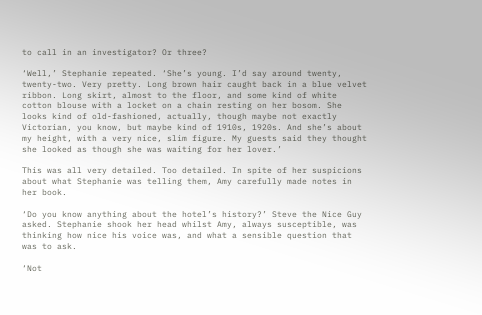to call in an investigator? Or three?

‘Well,’ Stephanie repeated. ‘She’s young. I’d say around twenty, twenty-two. Very pretty. Long brown hair caught back in a blue velvet ribbon. Long skirt, almost to the floor, and some kind of white cotton blouse with a locket on a chain resting on her bosom. She looks kind of old-fashioned, actually, though maybe not exactly Victorian, you know, but maybe kind of 1910s, 1920s. And she’s about my height, with a very nice, slim figure. My guests said they thought she looked as though she was waiting for her lover.’

This was all very detailed. Too detailed. In spite of her suspicions about what Stephanie was telling them, Amy carefully made notes in her book.

‘Do you know anything about the hotel’s history?’ Steve the Nice Guy asked. Stephanie shook her head whilst Amy, always susceptible, was thinking how nice his voice was, and what a sensible question that was to ask.

‘Not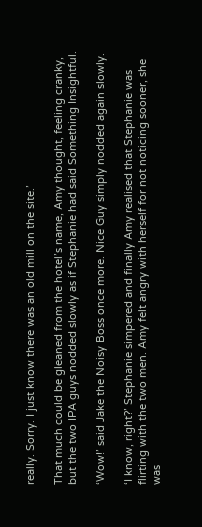really. Sorry. I just know there was an old mill on the site.’

That much could be gleaned from the hotel’s name, Amy thought, feeling cranky, but the two IPA guys nodded slowly as if Stephanie had said Something Insightful.

‘Wow!’ said Jake the Noisy Boss once more. Nice Guy simply nodded again slowly.

‘I know, right?’ Stephanie simpered and finally Amy realised that Stephanie was flirting with the two men. Amy felt angry with herself for not noticing sooner, she was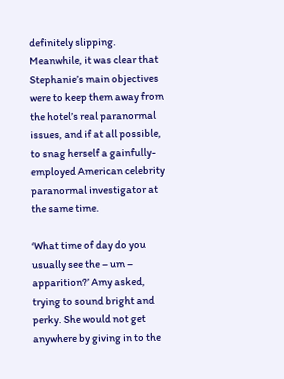definitely slipping. Meanwhile, it was clear that Stephanie’s main objectives were to keep them away from the hotel’s real paranormal issues, and if at all possible, to snag herself a gainfully-employed American celebrity paranormal investigator at the same time.

‘What time of day do you usually see the – um – apparition?’ Amy asked, trying to sound bright and perky. She would not get anywhere by giving in to the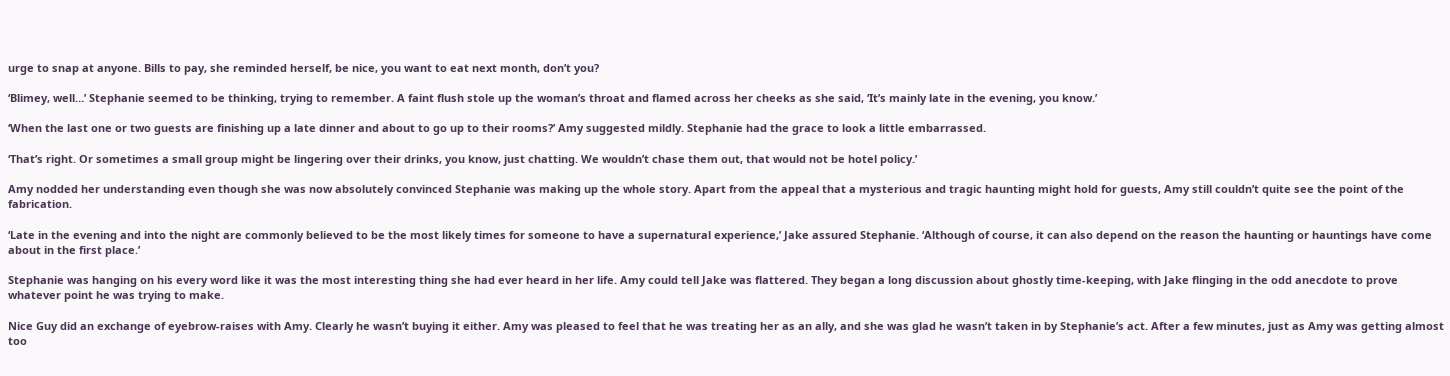urge to snap at anyone. Bills to pay, she reminded herself, be nice, you want to eat next month, don’t you?

‘Blimey, well…’ Stephanie seemed to be thinking, trying to remember. A faint flush stole up the woman’s throat and flamed across her cheeks as she said, ‘It’s mainly late in the evening, you know.’

‘When the last one or two guests are finishing up a late dinner and about to go up to their rooms?’ Amy suggested mildly. Stephanie had the grace to look a little embarrassed.

‘That’s right. Or sometimes a small group might be lingering over their drinks, you know, just chatting. We wouldn’t chase them out, that would not be hotel policy.’

Amy nodded her understanding even though she was now absolutely convinced Stephanie was making up the whole story. Apart from the appeal that a mysterious and tragic haunting might hold for guests, Amy still couldn’t quite see the point of the fabrication.

‘Late in the evening and into the night are commonly believed to be the most likely times for someone to have a supernatural experience,’ Jake assured Stephanie. ‘Although of course, it can also depend on the reason the haunting or hauntings have come about in the first place.’

Stephanie was hanging on his every word like it was the most interesting thing she had ever heard in her life. Amy could tell Jake was flattered. They began a long discussion about ghostly time-keeping, with Jake flinging in the odd anecdote to prove whatever point he was trying to make.

Nice Guy did an exchange of eyebrow-raises with Amy. Clearly he wasn’t buying it either. Amy was pleased to feel that he was treating her as an ally, and she was glad he wasn’t taken in by Stephanie’s act. After a few minutes, just as Amy was getting almost too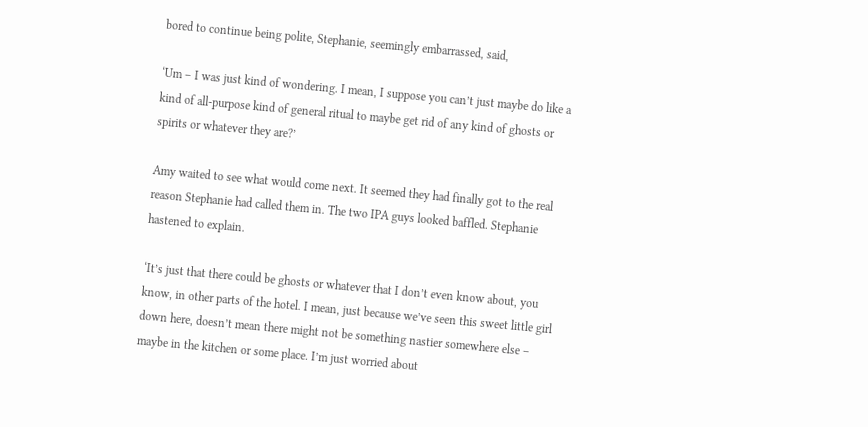bored to continue being polite, Stephanie, seemingly embarrassed, said,

‘Um – I was just kind of wondering. I mean, I suppose you can’t just maybe do like a kind of all-purpose kind of general ritual to maybe get rid of any kind of ghosts or spirits or whatever they are?’

Amy waited to see what would come next. It seemed they had finally got to the real reason Stephanie had called them in. The two IPA guys looked baffled. Stephanie hastened to explain.

‘It’s just that there could be ghosts or whatever that I don’t even know about, you know, in other parts of the hotel. I mean, just because we’ve seen this sweet little girl down here, doesn’t mean there might not be something nastier somewhere else – maybe in the kitchen or some place. I’m just worried about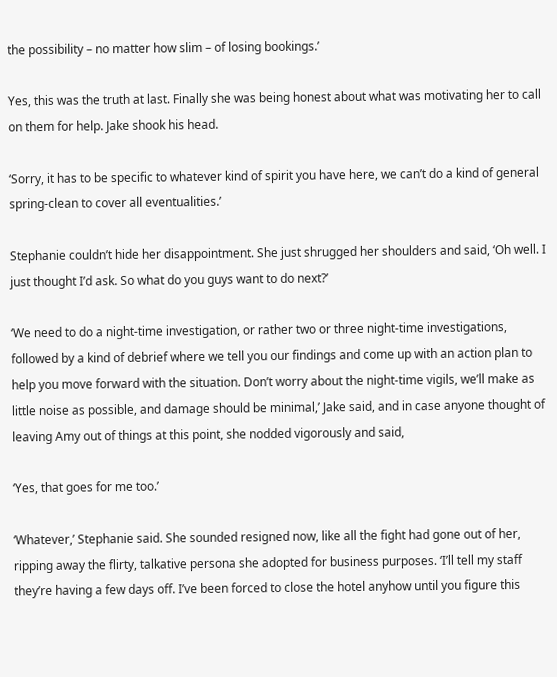the possibility – no matter how slim – of losing bookings.’

Yes, this was the truth at last. Finally she was being honest about what was motivating her to call on them for help. Jake shook his head.

‘Sorry, it has to be specific to whatever kind of spirit you have here, we can’t do a kind of general spring-clean to cover all eventualities.’

Stephanie couldn’t hide her disappointment. She just shrugged her shoulders and said, ‘Oh well. I just thought I’d ask. So what do you guys want to do next?’

‘We need to do a night-time investigation, or rather two or three night-time investigations, followed by a kind of debrief where we tell you our findings and come up with an action plan to help you move forward with the situation. Don’t worry about the night-time vigils, we’ll make as little noise as possible, and damage should be minimal,’ Jake said, and in case anyone thought of leaving Amy out of things at this point, she nodded vigorously and said,

‘Yes, that goes for me too.’

‘Whatever,’ Stephanie said. She sounded resigned now, like all the fight had gone out of her, ripping away the flirty, talkative persona she adopted for business purposes. ‘I’ll tell my staff they’re having a few days off. I’ve been forced to close the hotel anyhow until you figure this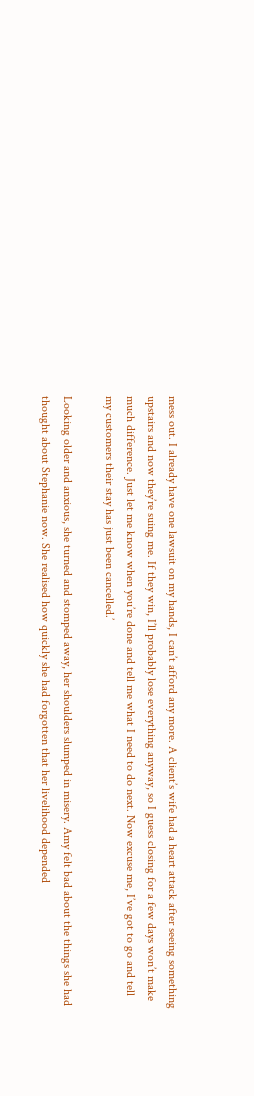mess out. I already have one lawsuit on my hands, I can’t afford any more. A client’s wife had a heart attack after seeing something upstairs and now they’re suing me. If they win, I’ll probably lose everything anyway, so I guess closing for a few days won’t make much difference. Just let me know when you’re done and tell me what I need to do next. Now excuse me, I’ve got to go and tell my customers their stay has just been cancelled.’

Looking older and anxious, she turned and stomped away, her shoulders slumped in misery. Amy felt bad about the things she had thought about Stephanie now. She realised how quickly she had forgotten that her livelihood depended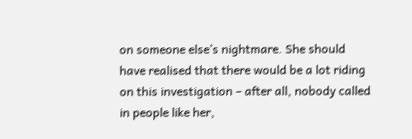on someone else’s nightmare. She should have realised that there would be a lot riding on this investigation – after all, nobody called in people like her,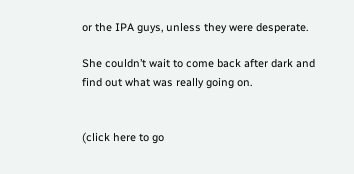or the IPA guys, unless they were desperate.

She couldn’t wait to come back after dark and find out what was really going on.


(click here to go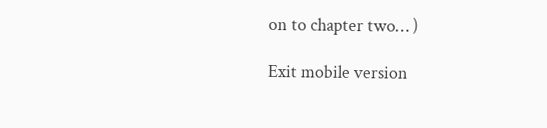on to chapter two… )

Exit mobile version